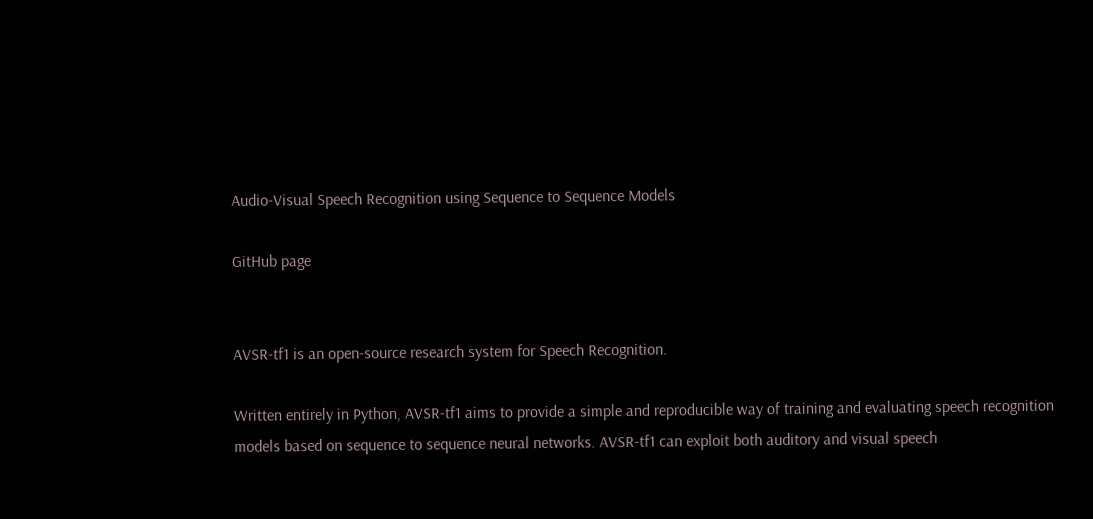Audio-Visual Speech Recognition using Sequence to Sequence Models

GitHub page


AVSR-tf1 is an open-source research system for Speech Recognition.

Written entirely in Python, AVSR-tf1 aims to provide a simple and reproducible way of training and evaluating speech recognition models based on sequence to sequence neural networks. AVSR-tf1 can exploit both auditory and visual speech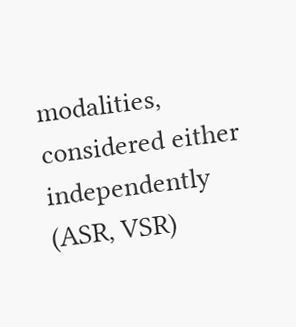modalities, considered either independently (ASR, VSR)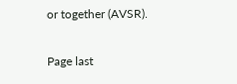or together (AVSR).

Page last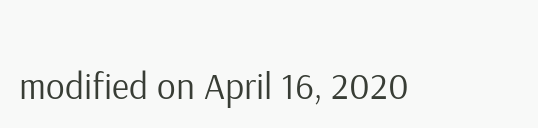modified on April 16, 2020